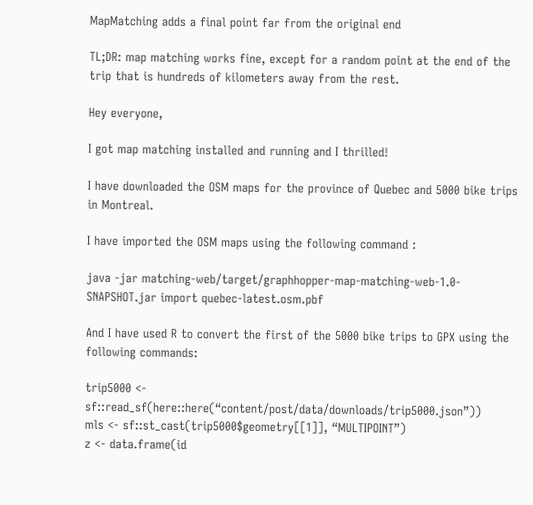MapMatching adds a final point far from the original end

TL;DR: map matching works fine, except for a random point at the end of the trip that is hundreds of kilometers away from the rest.

Hey everyone,

I got map matching installed and running and I thrilled!

I have downloaded the OSM maps for the province of Quebec and 5000 bike trips in Montreal.

I have imported the OSM maps using the following command :

java -jar matching-web/target/graphhopper-map-matching-web-1.0-SNAPSHOT.jar import quebec-latest.osm.pbf

And I have used R to convert the first of the 5000 bike trips to GPX using the following commands:

trip5000 <- sf::read_sf(here::here(“content/post/data/downloads/trip5000.json”))
mls <- sf::st_cast(trip5000$geometry[[1]], “MULTIPOINT”)
z <- data.frame(id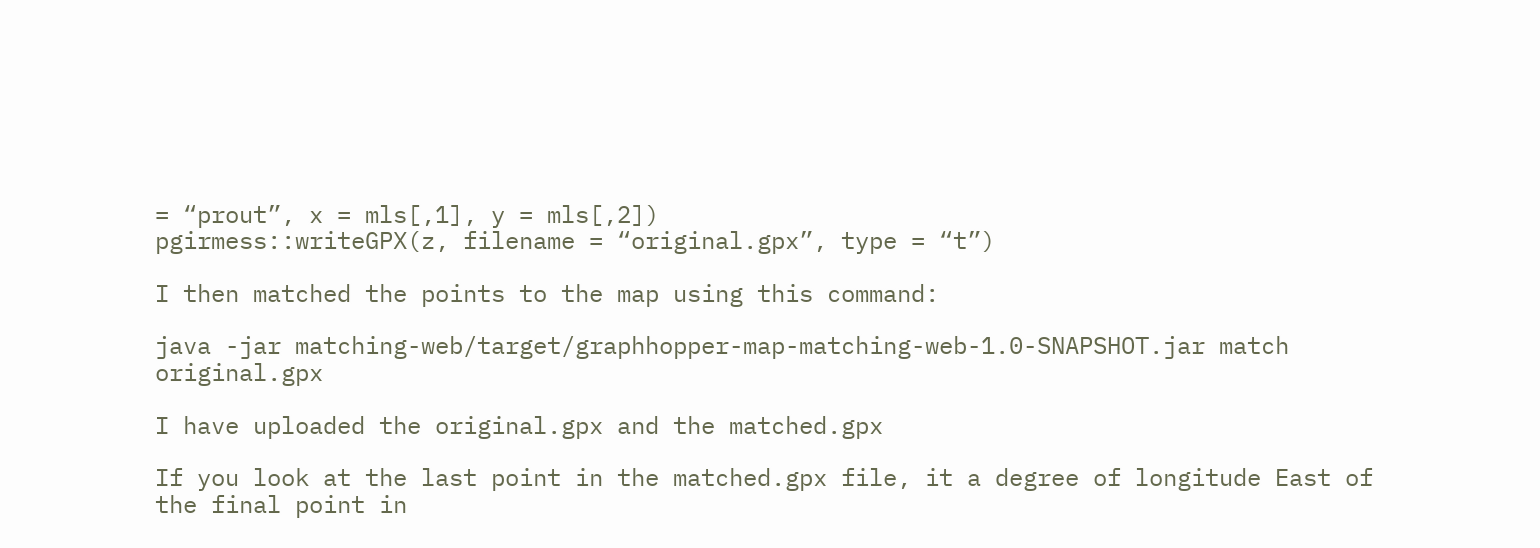= “prout”, x = mls[,1], y = mls[,2])
pgirmess::writeGPX(z, filename = “original.gpx”, type = “t”)

I then matched the points to the map using this command:

java -jar matching-web/target/graphhopper-map-matching-web-1.0-SNAPSHOT.jar match original.gpx

I have uploaded the original.gpx and the matched.gpx

If you look at the last point in the matched.gpx file, it a degree of longitude East of the final point in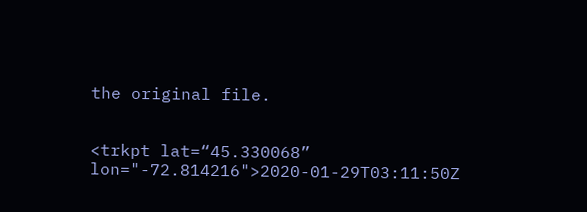the original file.


<trkpt lat=“45.330068” lon="-72.814216">2020-01-29T03:11:50Z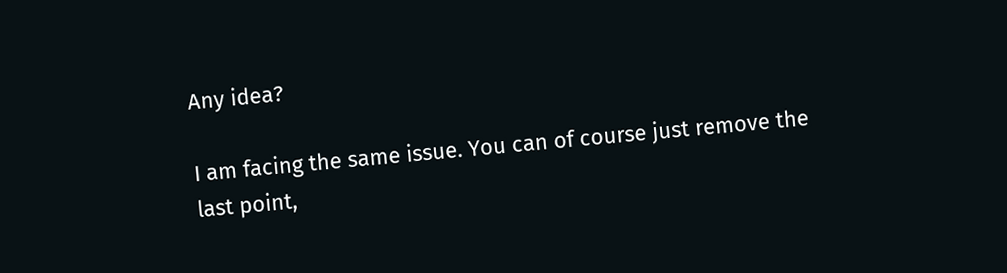Any idea?

I am facing the same issue. You can of course just remove the last point,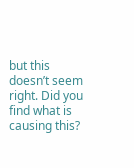but this doesn’t seem right. Did you find what is causing this?